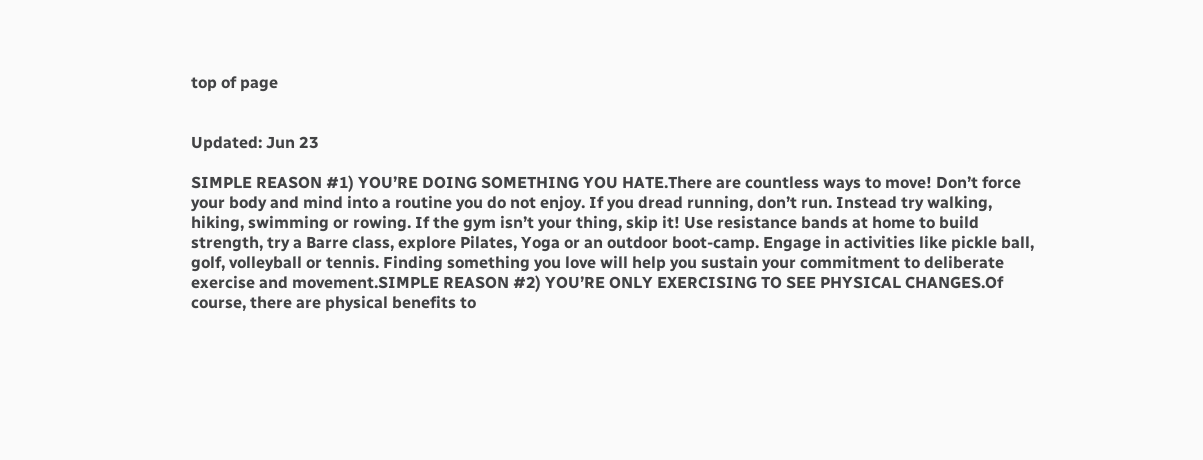top of page


Updated: Jun 23

SIMPLE REASON #1) YOU’RE DOING SOMETHING YOU HATE.There are countless ways to move! Don’t force your body and mind into a routine you do not enjoy. If you dread running, don’t run. Instead try walking, hiking, swimming or rowing. If the gym isn’t your thing, skip it! Use resistance bands at home to build strength, try a Barre class, explore Pilates, Yoga or an outdoor boot-camp. Engage in activities like pickle ball, golf, volleyball or tennis. Finding something you love will help you sustain your commitment to deliberate exercise and movement.SIMPLE REASON #2) YOU’RE ONLY EXERCISING TO SEE PHYSICAL CHANGES.Of course, there are physical benefits to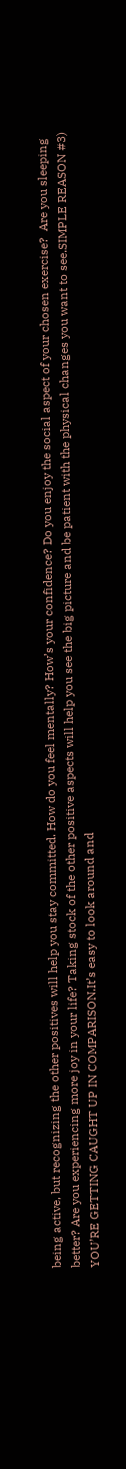being active, but recognizing the other positives will help you stay committed. How do you feel mentally? How’s your confidence? Do you enjoy the social aspect of your chosen exercise?  Are you sleeping better? Are you experiencing more joy in your life? Taking stock of the other positive aspects will help you see the big picture and be patient with the physical changes you want to see.SIMPLE REASON #3) YOU’RE GETTING CAUGHT UP IN COMPARISON.It’s easy to look around and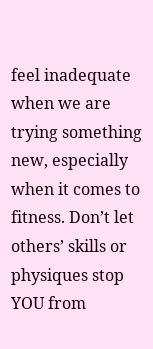feel inadequate when we are trying something new, especially when it comes to fitness. Don’t let others’ skills or physiques stop YOU from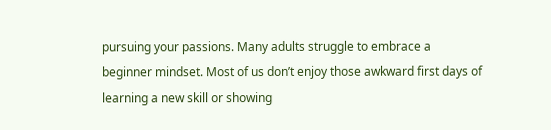pursuing your passions. Many adults struggle to embrace a beginner mindset. Most of us don’t enjoy those awkward first days of learning a new skill or showing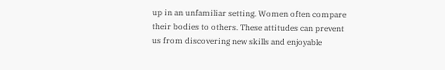up in an unfamiliar setting. Women often compare their bodies to others. These attitudes can prevent us from discovering new skills and enjoyable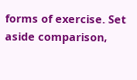forms of exercise. Set aside comparison,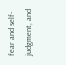fear and self-judgment, and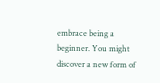embrace being a beginner. You might discover a new form of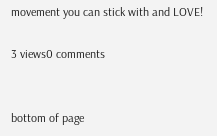movement you can stick with and LOVE!

3 views0 comments


bottom of page